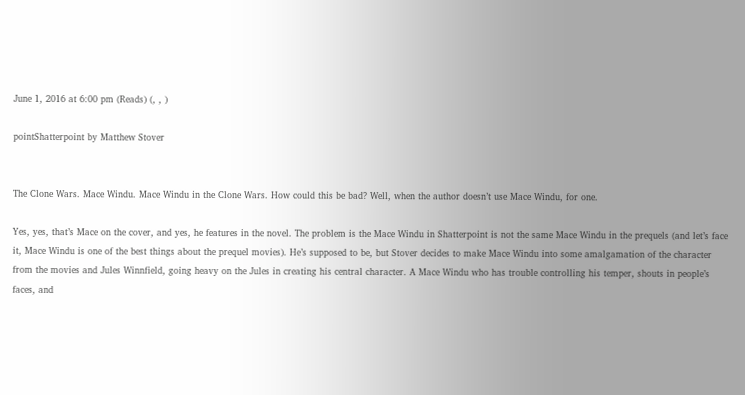June 1, 2016 at 6:00 pm (Reads) (, , )

pointShatterpoint by Matthew Stover


The Clone Wars. Mace Windu. Mace Windu in the Clone Wars. How could this be bad? Well, when the author doesn’t use Mace Windu, for one.

Yes, yes, that’s Mace on the cover, and yes, he features in the novel. The problem is the Mace Windu in Shatterpoint is not the same Mace Windu in the prequels (and let’s face it, Mace Windu is one of the best things about the prequel movies). He’s supposed to be, but Stover decides to make Mace Windu into some amalgamation of the character from the movies and Jules Winnfield, going heavy on the Jules in creating his central character. A Mace Windu who has trouble controlling his temper, shouts in people’s faces, and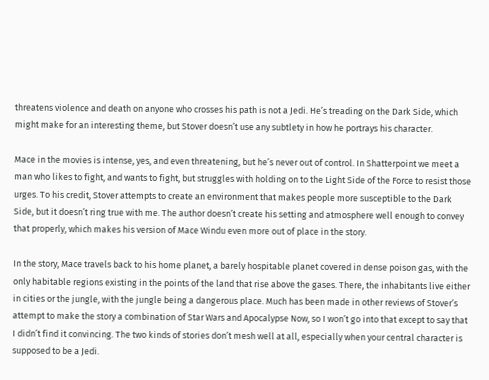threatens violence and death on anyone who crosses his path is not a Jedi. He’s treading on the Dark Side, which might make for an interesting theme, but Stover doesn’t use any subtlety in how he portrays his character.

Mace in the movies is intense, yes, and even threatening, but he’s never out of control. In Shatterpoint we meet a man who likes to fight, and wants to fight, but struggles with holding on to the Light Side of the Force to resist those urges. To his credit, Stover attempts to create an environment that makes people more susceptible to the Dark Side, but it doesn’t ring true with me. The author doesn’t create his setting and atmosphere well enough to convey that properly, which makes his version of Mace Windu even more out of place in the story.

In the story, Mace travels back to his home planet, a barely hospitable planet covered in dense poison gas, with the only habitable regions existing in the points of the land that rise above the gases. There, the inhabitants live either in cities or the jungle, with the jungle being a dangerous place. Much has been made in other reviews of Stover’s attempt to make the story a combination of Star Wars and Apocalypse Now, so I won’t go into that except to say that I didn’t find it convincing. The two kinds of stories don’t mesh well at all, especially when your central character is supposed to be a Jedi.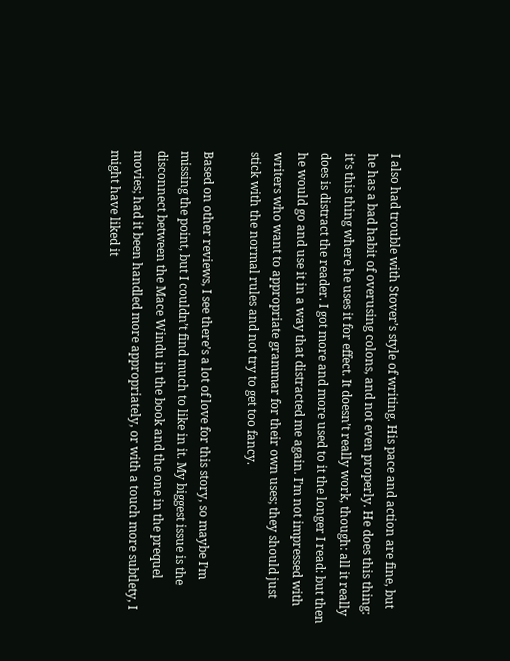I also had trouble with Stover’s style of writing. His pace and action are fine, but he has a bad habit of overusing colons, and not even properly. He does this thing: it’s this thing where he uses it for effect. It doesn’t really work, though: all it really does is distract the reader. I got more and more used to it the longer I read: but then he would go and use it in a way that distracted me again. I’m not impressed with writers who want to appropriate grammar for their own uses; they should just stick with the normal rules and not try to get too fancy.

Based on other reviews, I see there’s a lot of love for this story, so maybe I’m missing the point, but I couldn’t find much to like in it. My biggest issue is the disconnect between the Mace Windu in the book and the one in the prequel movies; had it been handled more appropriately, or with a touch more subtlety, I might have liked it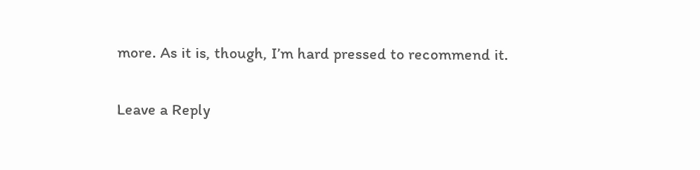more. As it is, though, I’m hard pressed to recommend it.

Leave a Reply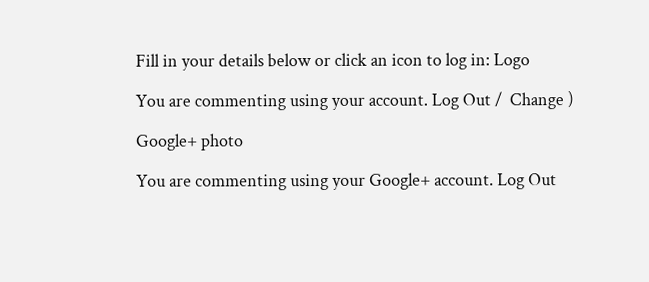Fill in your details below or click an icon to log in: Logo

You are commenting using your account. Log Out /  Change )

Google+ photo

You are commenting using your Google+ account. Log Out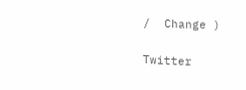/  Change )

Twitter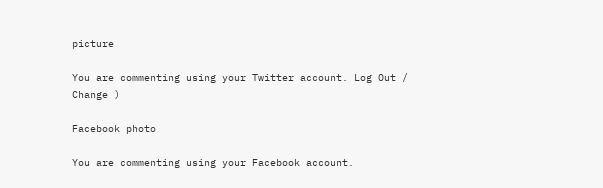picture

You are commenting using your Twitter account. Log Out /  Change )

Facebook photo

You are commenting using your Facebook account.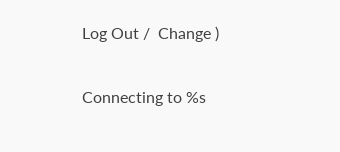Log Out /  Change )

Connecting to %s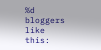%d bloggers like this: